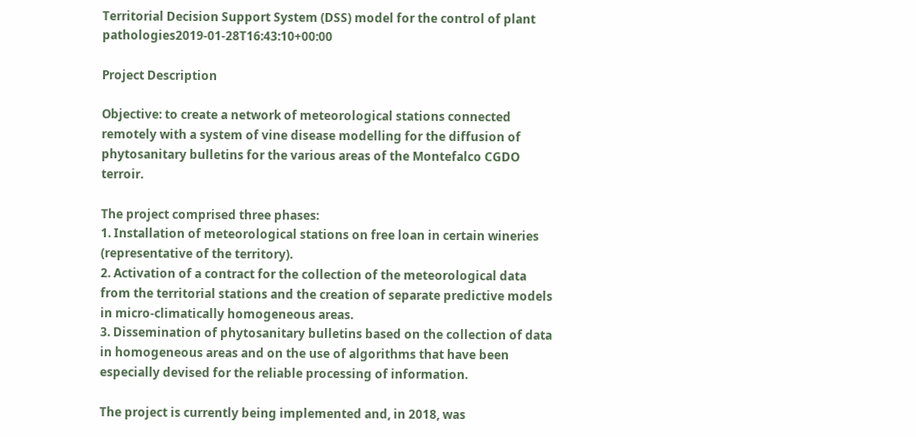Territorial Decision Support System (DSS) model for the control of plant pathologies2019-01-28T16:43:10+00:00

Project Description

Objective: to create a network of meteorological stations connected remotely with a system of vine disease modelling for the diffusion of phytosanitary bulletins for the various areas of the Montefalco CGDO terroir.

The project comprised three phases:
1. Installation of meteorological stations on free loan in certain wineries (representative of the territory).
2. Activation of a contract for the collection of the meteorological data from the territorial stations and the creation of separate predictive models in micro-climatically homogeneous areas.
3. Dissemination of phytosanitary bulletins based on the collection of data in homogeneous areas and on the use of algorithms that have been especially devised for the reliable processing of information.

The project is currently being implemented and, in 2018, was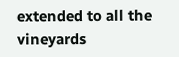extended to all the vineyards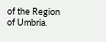of the Region of Umbria.